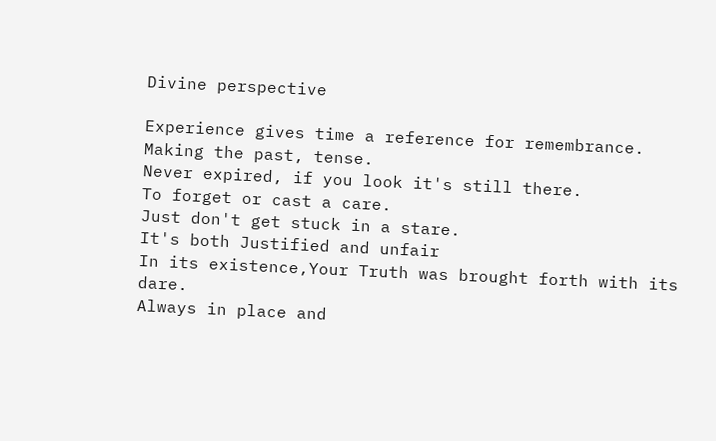Divine perspective

Experience gives time a reference for remembrance.
Making the past, tense.
Never expired, if you look it's still there.
To forget or cast a care.
Just don't get stuck in a stare.
It's both Justified and unfair
In its existence,Your Truth was brought forth with its dare.
Always in place and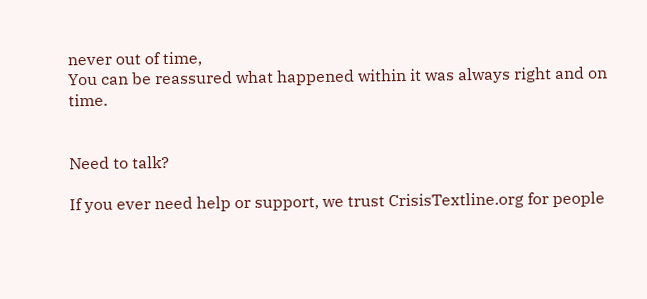never out of time,
You can be reassured what happened within it was always right and on time.


Need to talk?

If you ever need help or support, we trust CrisisTextline.org for people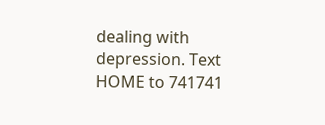dealing with depression. Text HOME to 741741